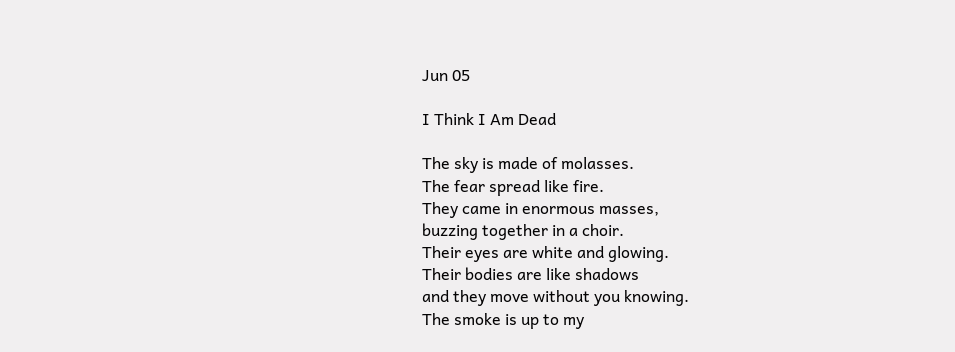Jun 05

I Think I Am Dead

The sky is made of molasses.
The fear spread like fire.
They came in enormous masses,
buzzing together in a choir.
Their eyes are white and glowing.
Their bodies are like shadows
and they move without you knowing.
The smoke is up to my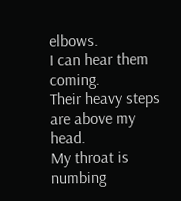elbows.
I can hear them coming.
Their heavy steps are above my head.
My throat is numbing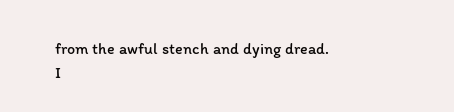from the awful stench and dying dread.
I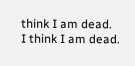think I am dead.
I think I am dead.